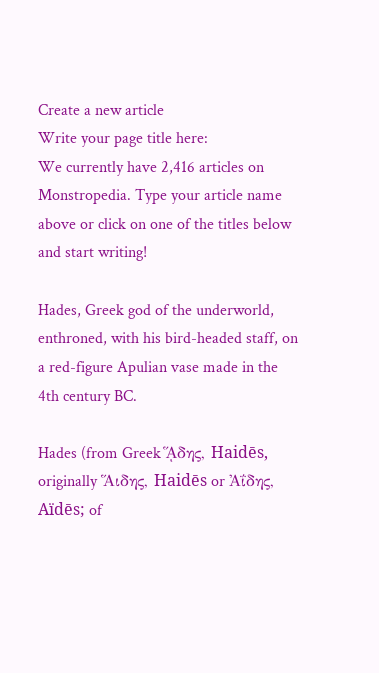Create a new article
Write your page title here:
We currently have 2,416 articles on Monstropedia. Type your article name above or click on one of the titles below and start writing!

Hades, Greek god of the underworld, enthroned, with his bird-headed staff, on a red-figure Apulian vase made in the 4th century BC.

Hades (from Greek ᾍδης, Haidēs, originally Ἅιδης, Haidēs or Ἀΐδης, Aïdēs; of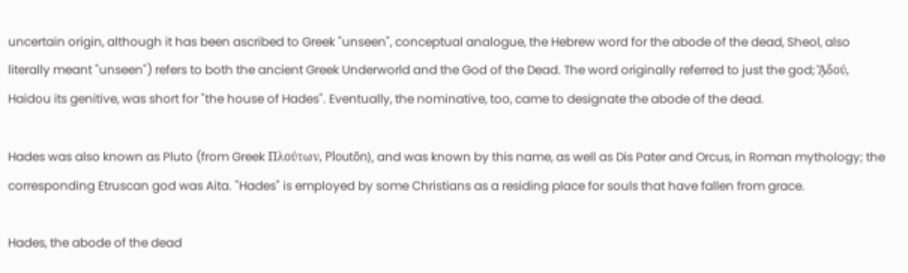uncertain origin, although it has been ascribed to Greek "unseen", conceptual analogue, the Hebrew word for the abode of the dead, Sheol, also literally meant "unseen") refers to both the ancient Greek Underworld and the God of the Dead. The word originally referred to just the god; ᾍδού, Haidou its genitive, was short for "the house of Hades". Eventually, the nominative, too, came to designate the abode of the dead.

Hades was also known as Pluto (from Greek Πλούτων, Ploutōn), and was known by this name, as well as Dis Pater and Orcus, in Roman mythology; the corresponding Etruscan god was Aita. "Hades" is employed by some Christians as a residing place for souls that have fallen from grace.

Hades, the abode of the dead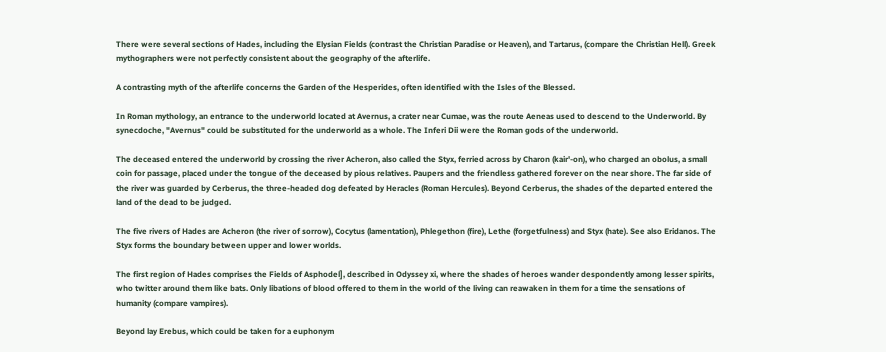There were several sections of Hades, including the Elysian Fields (contrast the Christian Paradise or Heaven), and Tartarus, (compare the Christian Hell). Greek mythographers were not perfectly consistent about the geography of the afterlife.

A contrasting myth of the afterlife concerns the Garden of the Hesperides, often identified with the Isles of the Blessed.

In Roman mythology, an entrance to the underworld located at Avernus, a crater near Cumae, was the route Aeneas used to descend to the Underworld. By synecdoche, "Avernus" could be substituted for the underworld as a whole. The Inferi Dii were the Roman gods of the underworld.

The deceased entered the underworld by crossing the river Acheron, also called the Styx, ferried across by Charon (kair'-on), who charged an obolus, a small coin for passage, placed under the tongue of the deceased by pious relatives. Paupers and the friendless gathered forever on the near shore. The far side of the river was guarded by Cerberus, the three-headed dog defeated by Heracles (Roman Hercules). Beyond Cerberus, the shades of the departed entered the land of the dead to be judged.

The five rivers of Hades are Acheron (the river of sorrow), Cocytus (lamentation), Phlegethon (fire), Lethe (forgetfulness) and Styx (hate). See also Eridanos. The Styx forms the boundary between upper and lower worlds.

The first region of Hades comprises the Fields of Asphodel], described in Odyssey xi, where the shades of heroes wander despondently among lesser spirits, who twitter around them like bats. Only libations of blood offered to them in the world of the living can reawaken in them for a time the sensations of humanity (compare vampires).

Beyond lay Erebus, which could be taken for a euphonym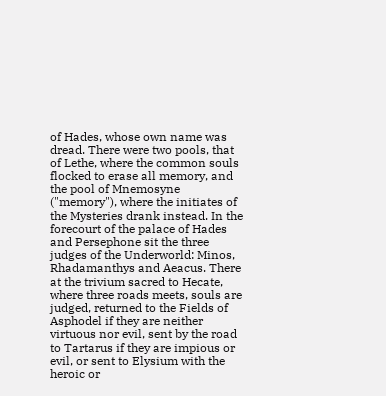of Hades, whose own name was dread. There were two pools, that of Lethe, where the common souls flocked to erase all memory, and the pool of Mnemosyne ("memory"), where the initiates of the Mysteries drank instead. In the forecourt of the palace of Hades and Persephone sit the three judges of the Underworld: Minos, Rhadamanthys and Aeacus. There at the trivium sacred to Hecate, where three roads meets, souls are judged, returned to the Fields of Asphodel if they are neither virtuous nor evil, sent by the road to Tartarus if they are impious or evil, or sent to Elysium with the heroic or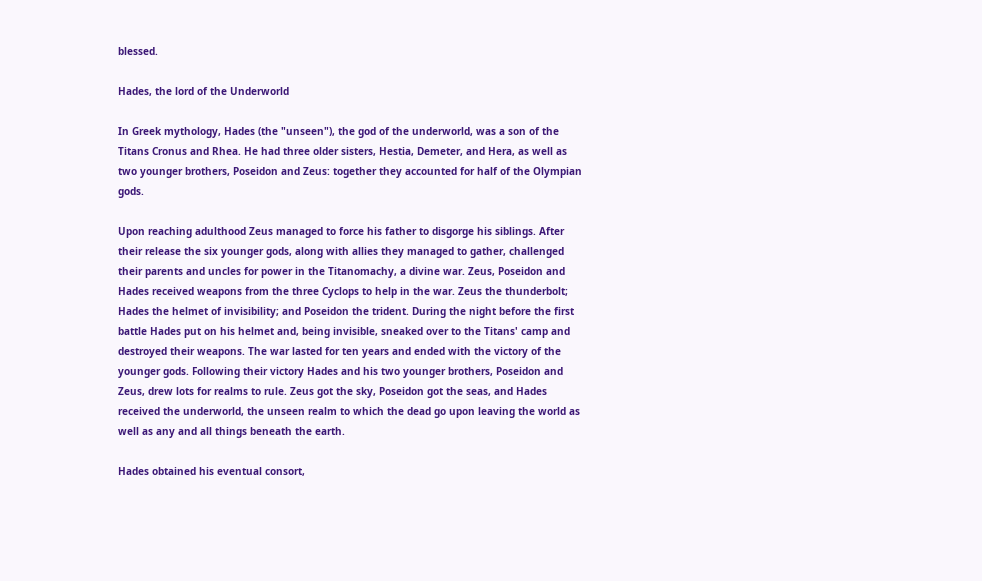blessed.

Hades, the lord of the Underworld

In Greek mythology, Hades (the "unseen"), the god of the underworld, was a son of the Titans Cronus and Rhea. He had three older sisters, Hestia, Demeter, and Hera, as well as two younger brothers, Poseidon and Zeus: together they accounted for half of the Olympian gods.

Upon reaching adulthood Zeus managed to force his father to disgorge his siblings. After their release the six younger gods, along with allies they managed to gather, challenged their parents and uncles for power in the Titanomachy, a divine war. Zeus, Poseidon and Hades received weapons from the three Cyclops to help in the war. Zeus the thunderbolt; Hades the helmet of invisibility; and Poseidon the trident. During the night before the first battle Hades put on his helmet and, being invisible, sneaked over to the Titans' camp and destroyed their weapons. The war lasted for ten years and ended with the victory of the younger gods. Following their victory Hades and his two younger brothers, Poseidon and Zeus, drew lots for realms to rule. Zeus got the sky, Poseidon got the seas, and Hades received the underworld, the unseen realm to which the dead go upon leaving the world as well as any and all things beneath the earth.

Hades obtained his eventual consort,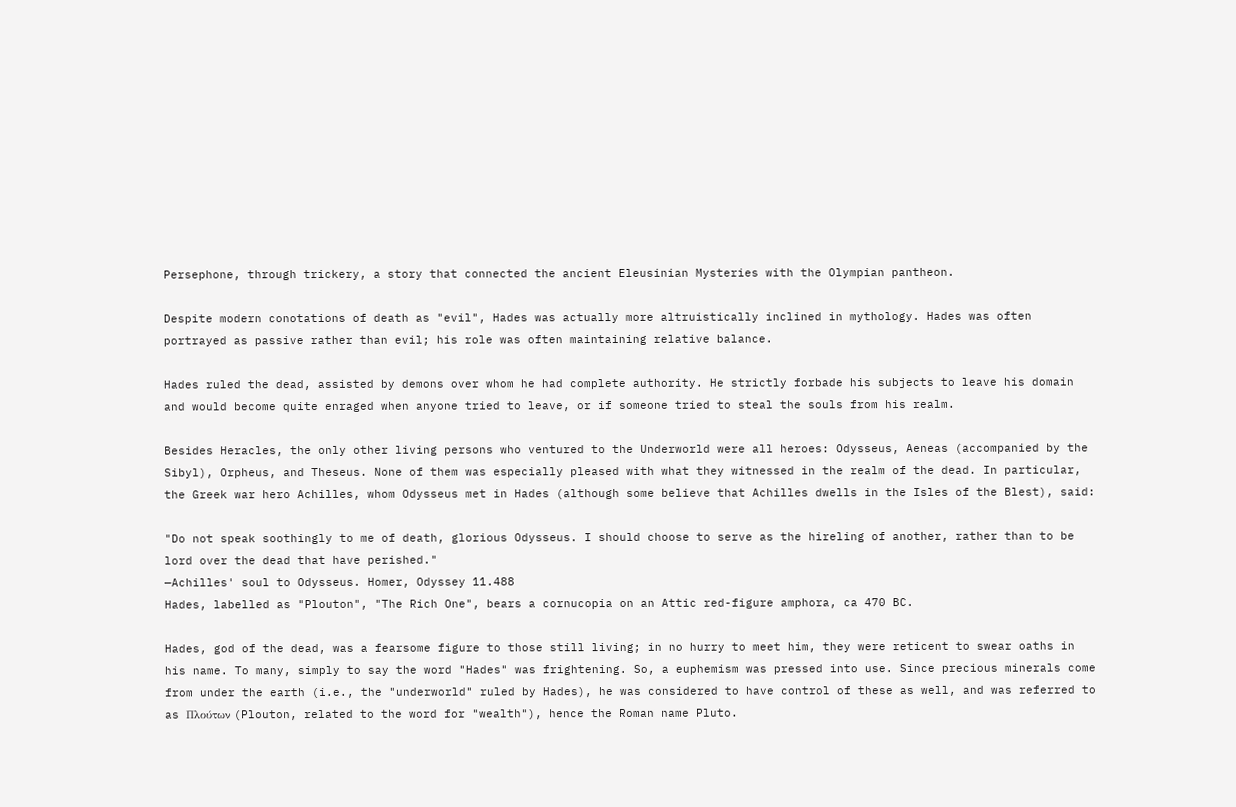Persephone, through trickery, a story that connected the ancient Eleusinian Mysteries with the Olympian pantheon.

Despite modern conotations of death as "evil", Hades was actually more altruistically inclined in mythology. Hades was often portrayed as passive rather than evil; his role was often maintaining relative balance.

Hades ruled the dead, assisted by demons over whom he had complete authority. He strictly forbade his subjects to leave his domain and would become quite enraged when anyone tried to leave, or if someone tried to steal the souls from his realm.

Besides Heracles, the only other living persons who ventured to the Underworld were all heroes: Odysseus, Aeneas (accompanied by the Sibyl), Orpheus, and Theseus. None of them was especially pleased with what they witnessed in the realm of the dead. In particular, the Greek war hero Achilles, whom Odysseus met in Hades (although some believe that Achilles dwells in the Isles of the Blest), said:

"Do not speak soothingly to me of death, glorious Odysseus. I should choose to serve as the hireling of another, rather than to be lord over the dead that have perished."
—Achilles' soul to Odysseus. Homer, Odyssey 11.488
Hades, labelled as "Plouton", "The Rich One", bears a cornucopia on an Attic red-figure amphora, ca 470 BC.

Hades, god of the dead, was a fearsome figure to those still living; in no hurry to meet him, they were reticent to swear oaths in his name. To many, simply to say the word "Hades" was frightening. So, a euphemism was pressed into use. Since precious minerals come from under the earth (i.e., the "underworld" ruled by Hades), he was considered to have control of these as well, and was referred to as Πλούτων (Plouton, related to the word for "wealth"), hence the Roman name Pluto.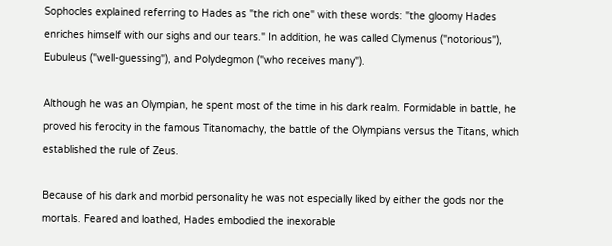Sophocles explained referring to Hades as "the rich one" with these words: "the gloomy Hades enriches himself with our sighs and our tears." In addition, he was called Clymenus ("notorious"), Eubuleus ("well-guessing"), and Polydegmon ("who receives many").

Although he was an Olympian, he spent most of the time in his dark realm. Formidable in battle, he proved his ferocity in the famous Titanomachy, the battle of the Olympians versus the Titans, which established the rule of Zeus.

Because of his dark and morbid personality he was not especially liked by either the gods nor the mortals. Feared and loathed, Hades embodied the inexorable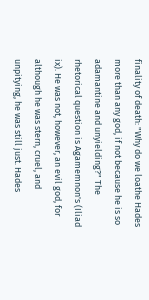finality of death: "Why do we loathe Hades more than any god, if not because he is so adamantine and unyielding?" The rhetorical question is Agamemnon's (Iliad ix). He was not, however, an evil god, for although he was stern, cruel, and unpitying, he was still just. Hades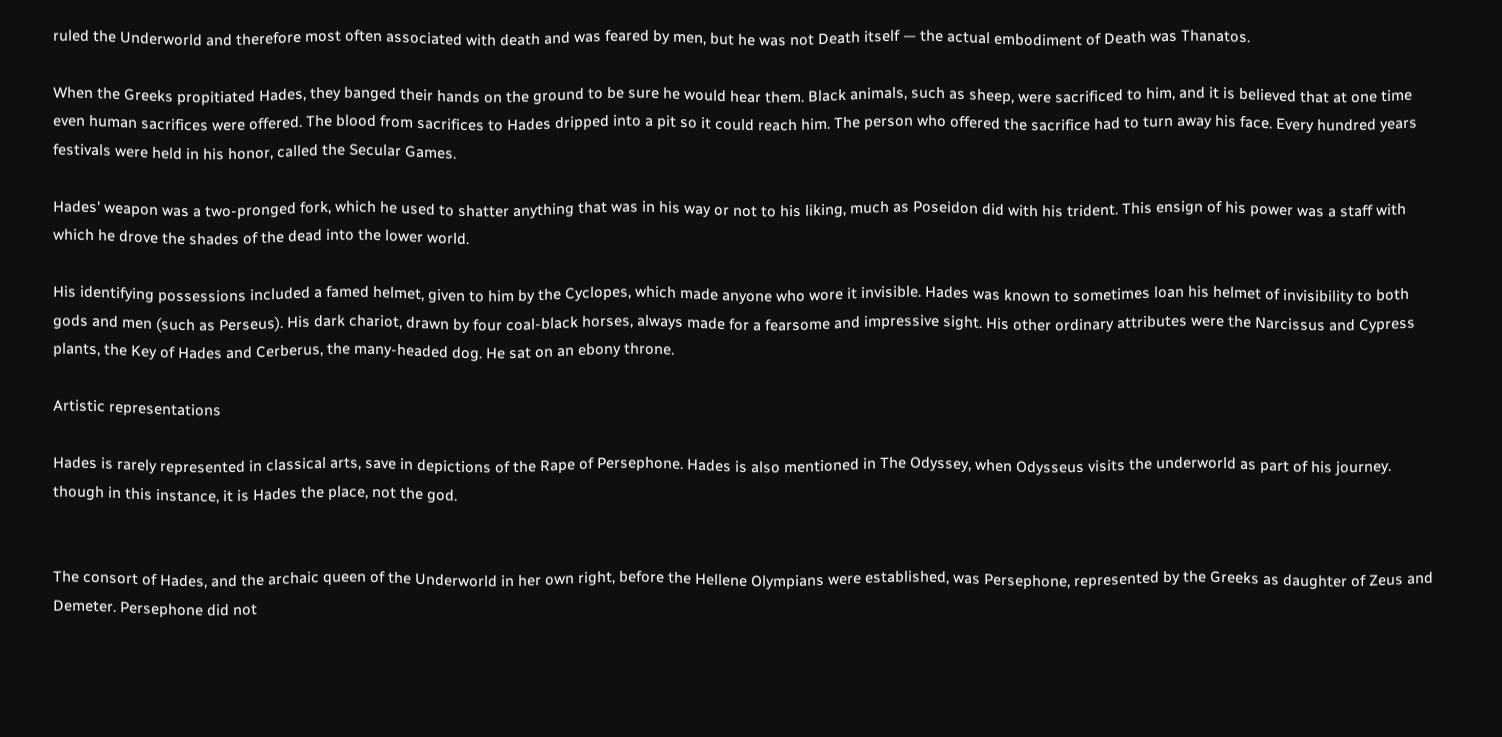ruled the Underworld and therefore most often associated with death and was feared by men, but he was not Death itself — the actual embodiment of Death was Thanatos.

When the Greeks propitiated Hades, they banged their hands on the ground to be sure he would hear them. Black animals, such as sheep, were sacrificed to him, and it is believed that at one time even human sacrifices were offered. The blood from sacrifices to Hades dripped into a pit so it could reach him. The person who offered the sacrifice had to turn away his face. Every hundred years festivals were held in his honor, called the Secular Games.

Hades' weapon was a two-pronged fork, which he used to shatter anything that was in his way or not to his liking, much as Poseidon did with his trident. This ensign of his power was a staff with which he drove the shades of the dead into the lower world.

His identifying possessions included a famed helmet, given to him by the Cyclopes, which made anyone who wore it invisible. Hades was known to sometimes loan his helmet of invisibility to both gods and men (such as Perseus). His dark chariot, drawn by four coal-black horses, always made for a fearsome and impressive sight. His other ordinary attributes were the Narcissus and Cypress plants, the Key of Hades and Cerberus, the many-headed dog. He sat on an ebony throne.

Artistic representations

Hades is rarely represented in classical arts, save in depictions of the Rape of Persephone. Hades is also mentioned in The Odyssey, when Odysseus visits the underworld as part of his journey. though in this instance, it is Hades the place, not the god.


The consort of Hades, and the archaic queen of the Underworld in her own right, before the Hellene Olympians were established, was Persephone, represented by the Greeks as daughter of Zeus and Demeter. Persephone did not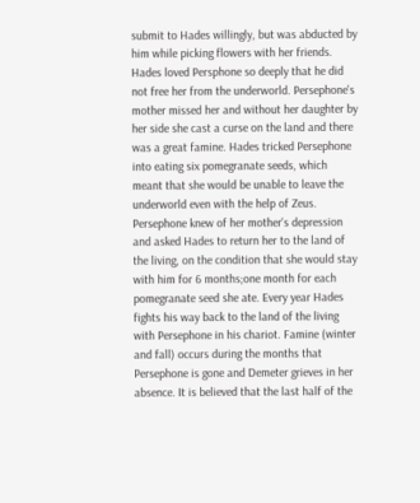submit to Hades willingly, but was abducted by him while picking flowers with her friends. Hades loved Persphone so deeply that he did not free her from the underworld. Persephone's mother missed her and without her daughter by her side she cast a curse on the land and there was a great famine. Hades tricked Persephone into eating six pomegranate seeds, which meant that she would be unable to leave the underworld even with the help of Zeus. Persephone knew of her mother's depression and asked Hades to return her to the land of the living, on the condition that she would stay with him for 6 months;one month for each pomegranate seed she ate. Every year Hades fights his way back to the land of the living with Persephone in his chariot. Famine (winter and fall) occurs during the months that Persephone is gone and Demeter grieves in her absence. It is believed that the last half of the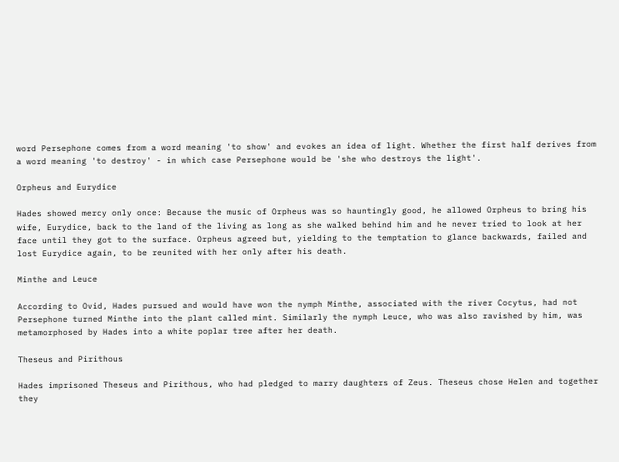word Persephone comes from a word meaning 'to show' and evokes an idea of light. Whether the first half derives from a word meaning 'to destroy' - in which case Persephone would be 'she who destroys the light'.

Orpheus and Eurydice

Hades showed mercy only once: Because the music of Orpheus was so hauntingly good, he allowed Orpheus to bring his wife, Eurydice, back to the land of the living as long as she walked behind him and he never tried to look at her face until they got to the surface. Orpheus agreed but, yielding to the temptation to glance backwards, failed and lost Eurydice again, to be reunited with her only after his death.

Minthe and Leuce

According to Ovid, Hades pursued and would have won the nymph Minthe, associated with the river Cocytus, had not Persephone turned Minthe into the plant called mint. Similarly the nymph Leuce, who was also ravished by him, was metamorphosed by Hades into a white poplar tree after her death.

Theseus and Pirithous

Hades imprisoned Theseus and Pirithous, who had pledged to marry daughters of Zeus. Theseus chose Helen and together they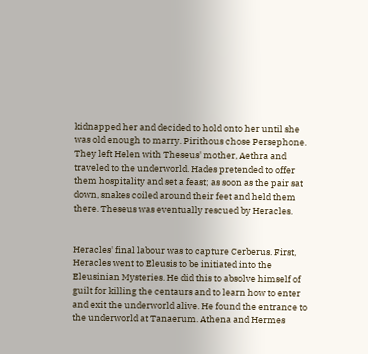kidnapped her and decided to hold onto her until she was old enough to marry. Pirithous chose Persephone. They left Helen with Theseus' mother, Aethra and traveled to the underworld. Hades pretended to offer them hospitality and set a feast; as soon as the pair sat down, snakes coiled around their feet and held them there. Theseus was eventually rescued by Heracles.


Heracles' final labour was to capture Cerberus. First, Heracles went to Eleusis to be initiated into the Eleusinian Mysteries. He did this to absolve himself of guilt for killing the centaurs and to learn how to enter and exit the underworld alive. He found the entrance to the underworld at Tanaerum. Athena and Hermes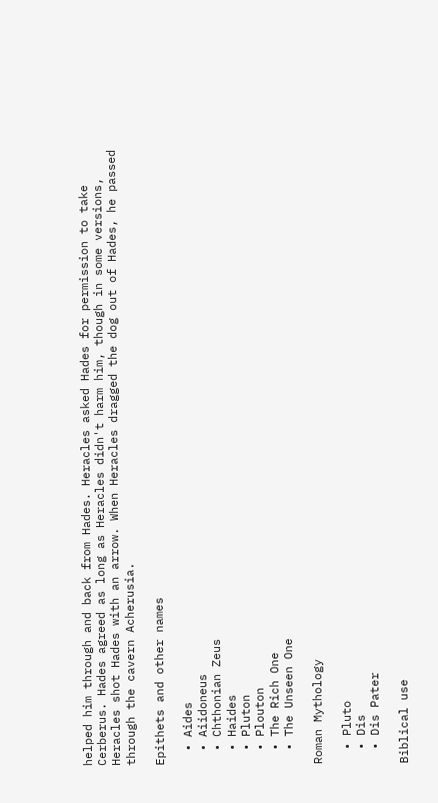helped him through and back from Hades. Heracles asked Hades for permission to take Cerberus. Hades agreed as long as Heracles didn't harm him, though in some versions, Heracles shot Hades with an arrow. When Heracles dragged the dog out of Hades, he passed through the cavern Acherusia.

Epithets and other names

  • Aides
  • Aiidoneus
  • Chthonian Zeus
  • Haides
  • Pluton
  • Plouton
  • The Rich One
  • The Unseen One

Roman Mythology

  • Pluto
  • Dis
  • Dis Pater

Biblical use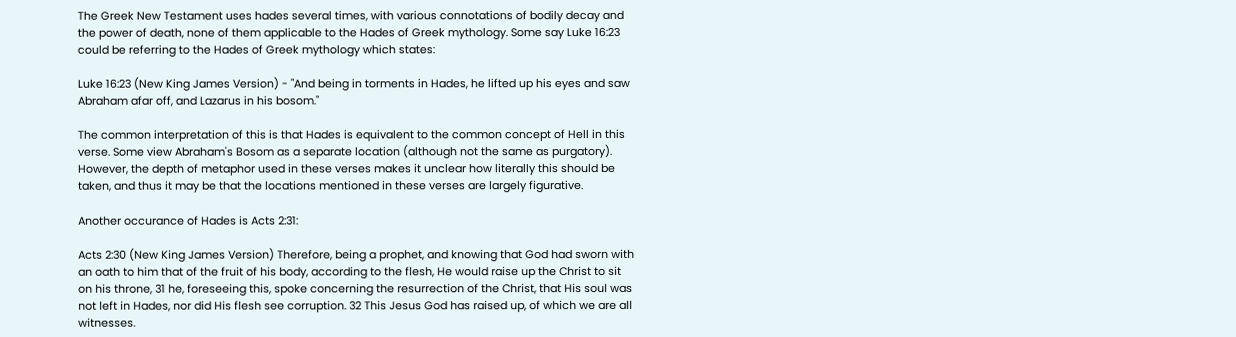The Greek New Testament uses hades several times, with various connotations of bodily decay and the power of death, none of them applicable to the Hades of Greek mythology. Some say Luke 16:23 could be referring to the Hades of Greek mythology which states:

Luke 16:23 (New King James Version) - "And being in torments in Hades, he lifted up his eyes and saw Abraham afar off, and Lazarus in his bosom."

The common interpretation of this is that Hades is equivalent to the common concept of Hell in this verse. Some view Abraham's Bosom as a separate location (although not the same as purgatory). However, the depth of metaphor used in these verses makes it unclear how literally this should be taken, and thus it may be that the locations mentioned in these verses are largely figurative.

Another occurance of Hades is Acts 2:31:

Acts 2:30 (New King James Version) Therefore, being a prophet, and knowing that God had sworn with an oath to him that of the fruit of his body, according to the flesh, He would raise up the Christ to sit on his throne, 31 he, foreseeing this, spoke concerning the resurrection of the Christ, that His soul was not left in Hades, nor did His flesh see corruption. 32 This Jesus God has raised up, of which we are all witnesses.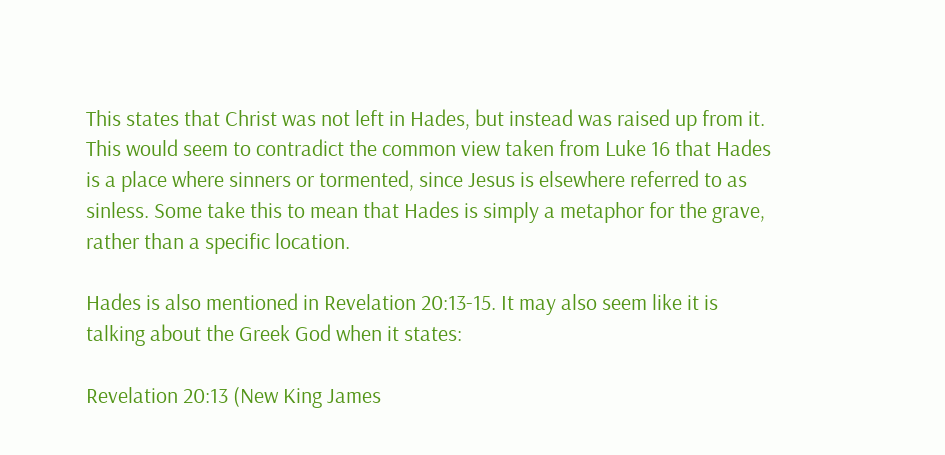This states that Christ was not left in Hades, but instead was raised up from it. This would seem to contradict the common view taken from Luke 16 that Hades is a place where sinners or tormented, since Jesus is elsewhere referred to as sinless. Some take this to mean that Hades is simply a metaphor for the grave, rather than a specific location.

Hades is also mentioned in Revelation 20:13-15. It may also seem like it is talking about the Greek God when it states:

Revelation 20:13 (New King James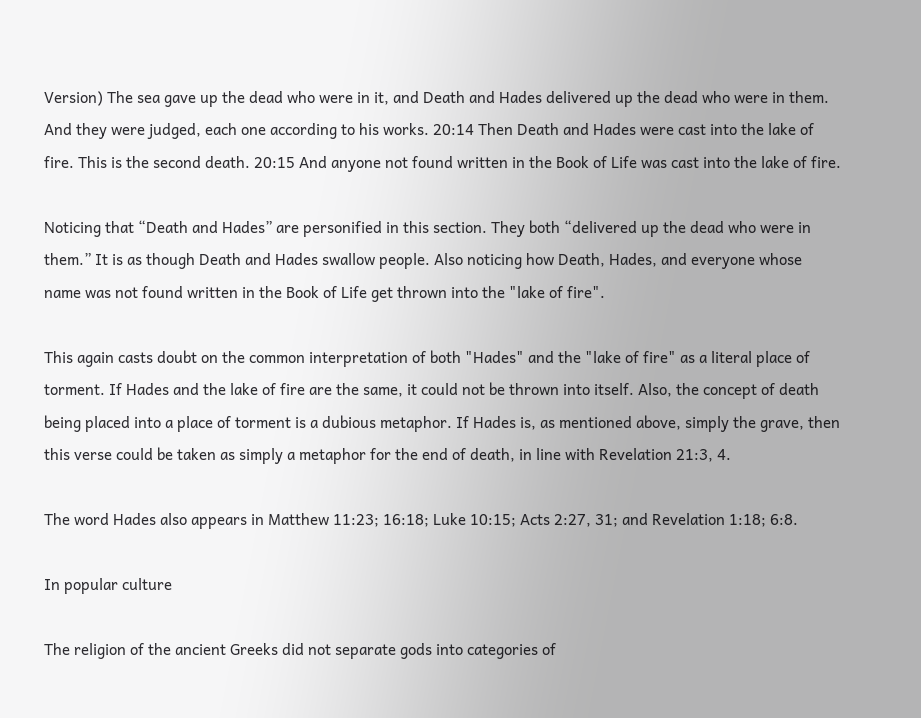Version) The sea gave up the dead who were in it, and Death and Hades delivered up the dead who were in them. And they were judged, each one according to his works. 20:14 Then Death and Hades were cast into the lake of fire. This is the second death. 20:15 And anyone not found written in the Book of Life was cast into the lake of fire.

Noticing that “Death and Hades” are personified in this section. They both “delivered up the dead who were in them.” It is as though Death and Hades swallow people. Also noticing how Death, Hades, and everyone whose name was not found written in the Book of Life get thrown into the "lake of fire".

This again casts doubt on the common interpretation of both "Hades" and the "lake of fire" as a literal place of torment. If Hades and the lake of fire are the same, it could not be thrown into itself. Also, the concept of death being placed into a place of torment is a dubious metaphor. If Hades is, as mentioned above, simply the grave, then this verse could be taken as simply a metaphor for the end of death, in line with Revelation 21:3, 4.

The word Hades also appears in Matthew 11:23; 16:18; Luke 10:15; Acts 2:27, 31; and Revelation 1:18; 6:8.

In popular culture

The religion of the ancient Greeks did not separate gods into categories of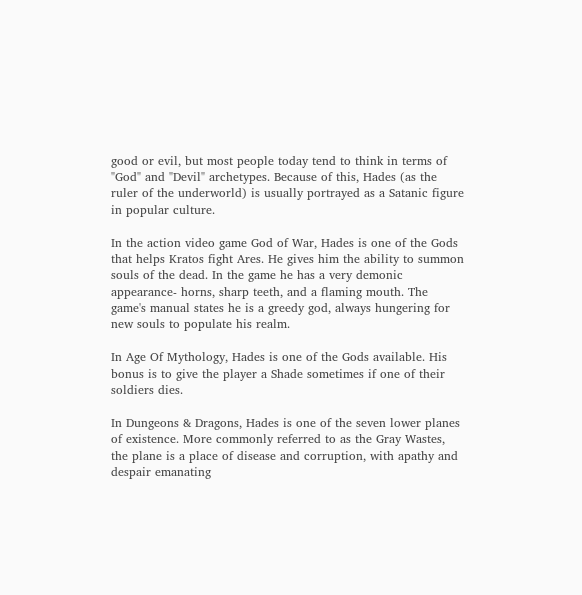good or evil, but most people today tend to think in terms of "God" and "Devil" archetypes. Because of this, Hades (as the ruler of the underworld) is usually portrayed as a Satanic figure in popular culture.

In the action video game God of War, Hades is one of the Gods that helps Kratos fight Ares. He gives him the ability to summon souls of the dead. In the game he has a very demonic appearance- horns, sharp teeth, and a flaming mouth. The game's manual states he is a greedy god, always hungering for new souls to populate his realm.

In Age Of Mythology, Hades is one of the Gods available. His bonus is to give the player a Shade sometimes if one of their soldiers dies.

In Dungeons & Dragons, Hades is one of the seven lower planes of existence. More commonly referred to as the Gray Wastes, the plane is a place of disease and corruption, with apathy and despair emanating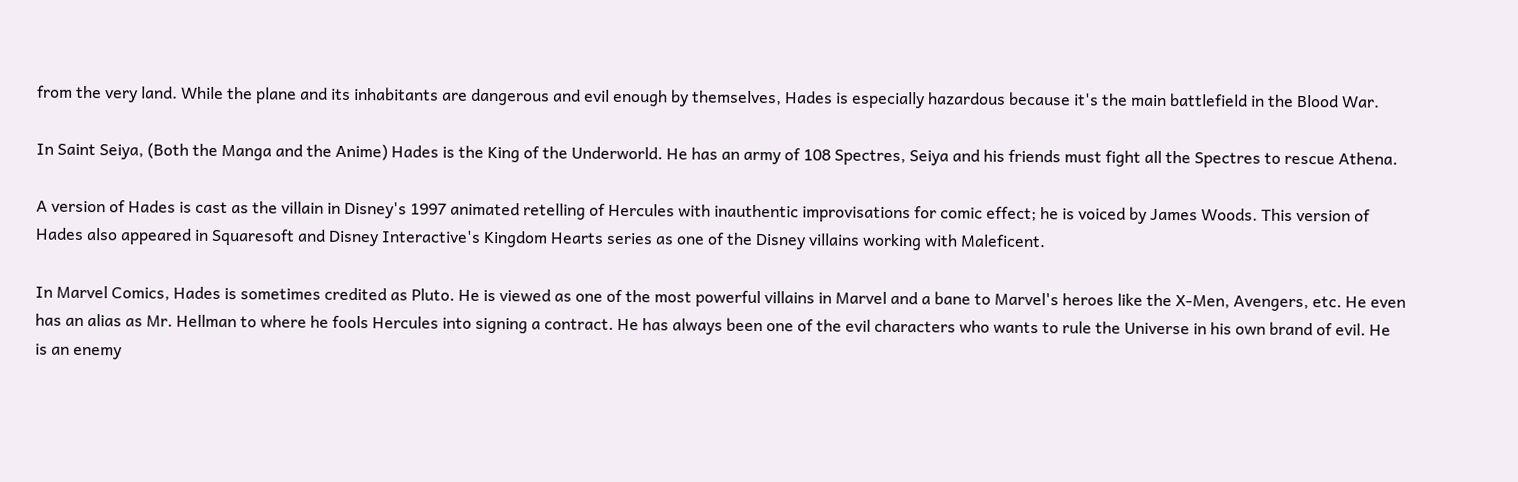from the very land. While the plane and its inhabitants are dangerous and evil enough by themselves, Hades is especially hazardous because it's the main battlefield in the Blood War.

In Saint Seiya, (Both the Manga and the Anime) Hades is the King of the Underworld. He has an army of 108 Spectres, Seiya and his friends must fight all the Spectres to rescue Athena.

A version of Hades is cast as the villain in Disney's 1997 animated retelling of Hercules with inauthentic improvisations for comic effect; he is voiced by James Woods. This version of Hades also appeared in Squaresoft and Disney Interactive's Kingdom Hearts series as one of the Disney villains working with Maleficent.

In Marvel Comics, Hades is sometimes credited as Pluto. He is viewed as one of the most powerful villains in Marvel and a bane to Marvel's heroes like the X-Men, Avengers, etc. He even has an alias as Mr. Hellman to where he fools Hercules into signing a contract. He has always been one of the evil characters who wants to rule the Universe in his own brand of evil. He is an enemy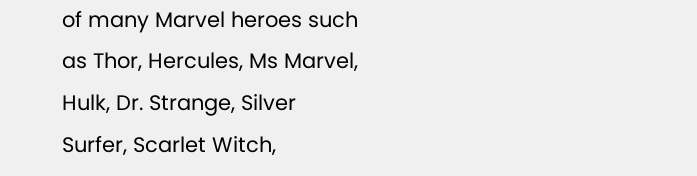of many Marvel heroes such as Thor, Hercules, Ms Marvel, Hulk, Dr. Strange, Silver Surfer, Scarlet Witch,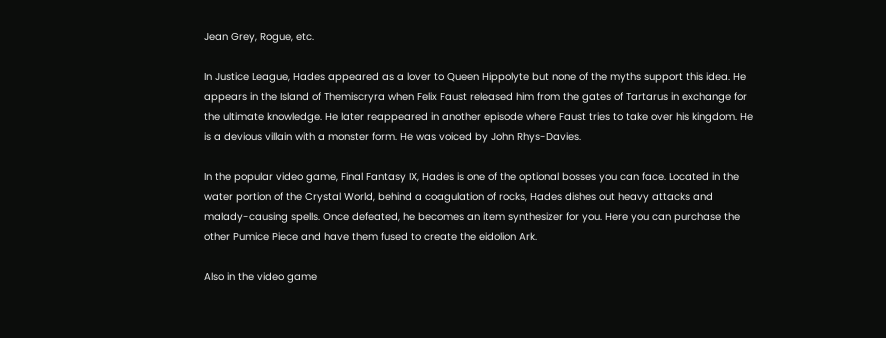Jean Grey, Rogue, etc.

In Justice League, Hades appeared as a lover to Queen Hippolyte but none of the myths support this idea. He appears in the Island of Themiscryra when Felix Faust released him from the gates of Tartarus in exchange for the ultimate knowledge. He later reappeared in another episode where Faust tries to take over his kingdom. He is a devious villain with a monster form. He was voiced by John Rhys-Davies.

In the popular video game, Final Fantasy IX, Hades is one of the optional bosses you can face. Located in the water portion of the Crystal World, behind a coagulation of rocks, Hades dishes out heavy attacks and malady-causing spells. Once defeated, he becomes an item synthesizer for you. Here you can purchase the other Pumice Piece and have them fused to create the eidolion Ark.

Also in the video game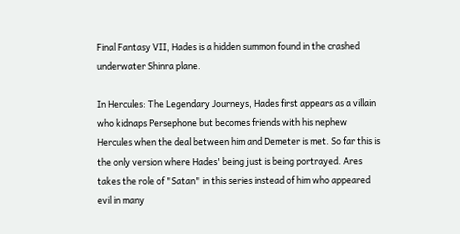Final Fantasy VII, Hades is a hidden summon found in the crashed underwater Shinra plane.

In Hercules: The Legendary Journeys, Hades first appears as a villain who kidnaps Persephone but becomes friends with his nephew Hercules when the deal between him and Demeter is met. So far this is the only version where Hades' being just is being portrayed. Ares takes the role of "Satan" in this series instead of him who appeared evil in many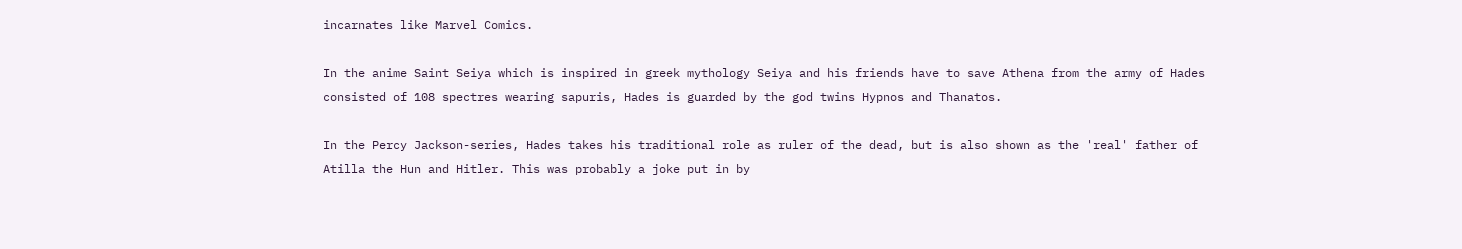incarnates like Marvel Comics.

In the anime Saint Seiya which is inspired in greek mythology Seiya and his friends have to save Athena from the army of Hades consisted of 108 spectres wearing sapuris, Hades is guarded by the god twins Hypnos and Thanatos.

In the Percy Jackson-series, Hades takes his traditional role as ruler of the dead, but is also shown as the 'real' father of Atilla the Hun and Hitler. This was probably a joke put in by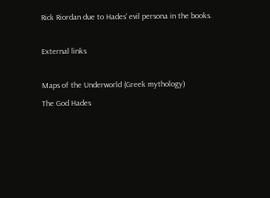Rick Riordan due to Hades' evil persona in the books.

External links

Maps of the Underworld (Greek mythology)
The God Hades